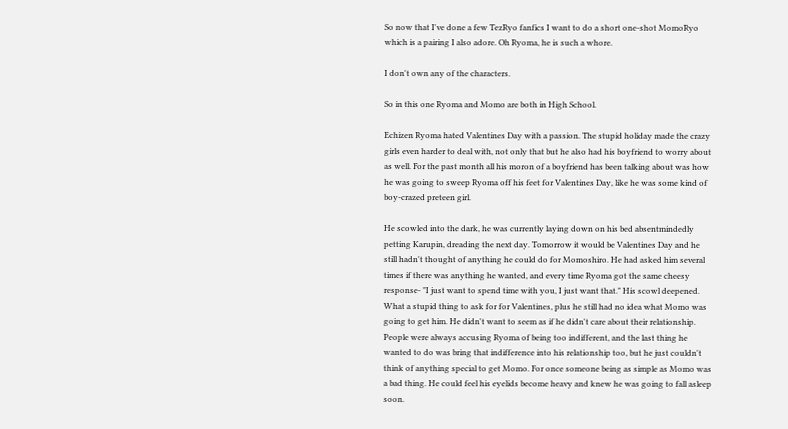So now that I've done a few TezRyo fanfics I want to do a short one-shot MomoRyo which is a pairing I also adore. Oh Ryoma, he is such a whore.

I don't own any of the characters.

So in this one Ryoma and Momo are both in High School.

Echizen Ryoma hated Valentines Day with a passion. The stupid holiday made the crazy girls even harder to deal with, not only that but he also had his boyfriend to worry about as well. For the past month all his moron of a boyfriend has been talking about was how he was going to sweep Ryoma off his feet for Valentines Day, like he was some kind of boy-crazed preteen girl.

He scowled into the dark, he was currently laying down on his bed absentmindedly petting Karupin, dreading the next day. Tomorrow it would be Valentines Day and he still hadn't thought of anything he could do for Momoshiro. He had asked him several times if there was anything he wanted, and every time Ryoma got the same cheesy response- "I just want to spend time with you, I just want that." His scowl deepened. What a stupid thing to ask for for Valentines, plus he still had no idea what Momo was going to get him. He didn't want to seem as if he didn't care about their relationship. People were always accusing Ryoma of being too indifferent, and the last thing he wanted to do was bring that indifference into his relationship too, but he just couldn't think of anything special to get Momo. For once someone being as simple as Momo was a bad thing. He could feel his eyelids become heavy and knew he was going to fall asleep soon.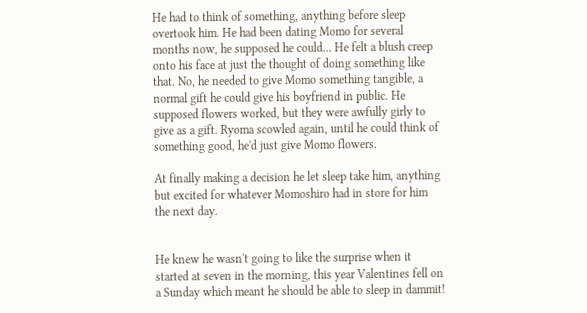He had to think of something, anything before sleep overtook him. He had been dating Momo for several months now, he supposed he could... He felt a blush creep onto his face at just the thought of doing something like that. No, he needed to give Momo something tangible, a normal gift he could give his boyfriend in public. He supposed flowers worked, but they were awfully girly to give as a gift. Ryoma scowled again, until he could think of something good, he'd just give Momo flowers.

At finally making a decision he let sleep take him, anything but excited for whatever Momoshiro had in store for him the next day.


He knew he wasn't going to like the surprise when it started at seven in the morning, this year Valentines fell on a Sunday which meant he should be able to sleep in dammit!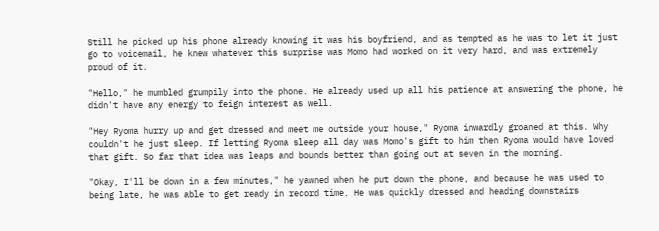Still he picked up his phone already knowing it was his boyfriend, and as tempted as he was to let it just go to voicemail, he knew whatever this surprise was Momo had worked on it very hard, and was extremely proud of it.

"Hello," he mumbled grumpily into the phone. He already used up all his patience at answering the phone, he didn't have any energy to feign interest as well.

"Hey Ryoma hurry up and get dressed and meet me outside your house," Ryoma inwardly groaned at this. Why couldn't he just sleep. If letting Ryoma sleep all day was Momo's gift to him then Ryoma would have loved that gift. So far that idea was leaps and bounds better than going out at seven in the morning.

"Okay, I'll be down in a few minutes," he yawned when he put down the phone, and because he was used to being late, he was able to get ready in record time. He was quickly dressed and heading downstairs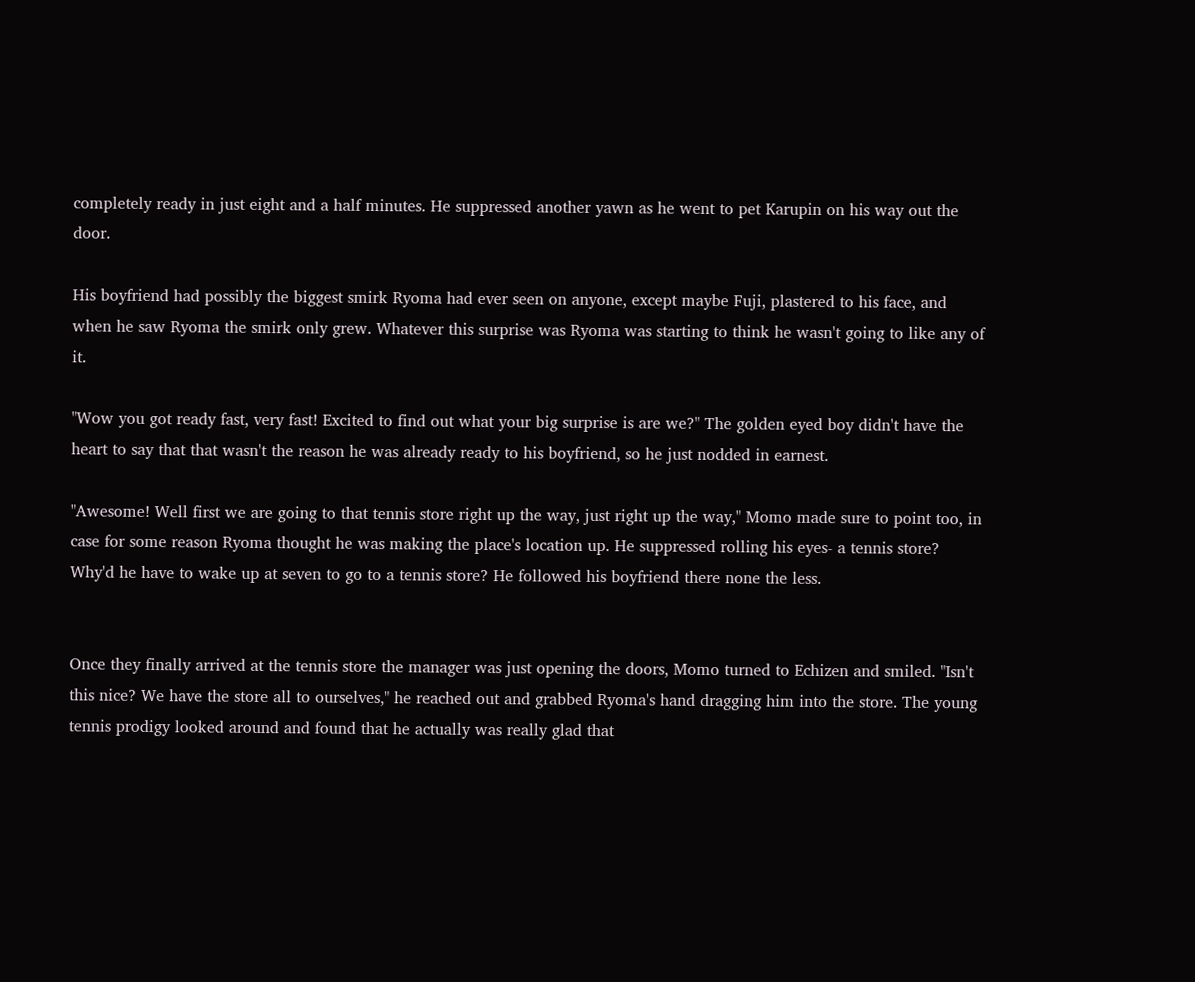completely ready in just eight and a half minutes. He suppressed another yawn as he went to pet Karupin on his way out the door.

His boyfriend had possibly the biggest smirk Ryoma had ever seen on anyone, except maybe Fuji, plastered to his face, and when he saw Ryoma the smirk only grew. Whatever this surprise was Ryoma was starting to think he wasn't going to like any of it.

"Wow you got ready fast, very fast! Excited to find out what your big surprise is are we?" The golden eyed boy didn't have the heart to say that that wasn't the reason he was already ready to his boyfriend, so he just nodded in earnest.

"Awesome! Well first we are going to that tennis store right up the way, just right up the way," Momo made sure to point too, in case for some reason Ryoma thought he was making the place's location up. He suppressed rolling his eyes- a tennis store? Why'd he have to wake up at seven to go to a tennis store? He followed his boyfriend there none the less.


Once they finally arrived at the tennis store the manager was just opening the doors, Momo turned to Echizen and smiled. "Isn't this nice? We have the store all to ourselves," he reached out and grabbed Ryoma's hand dragging him into the store. The young tennis prodigy looked around and found that he actually was really glad that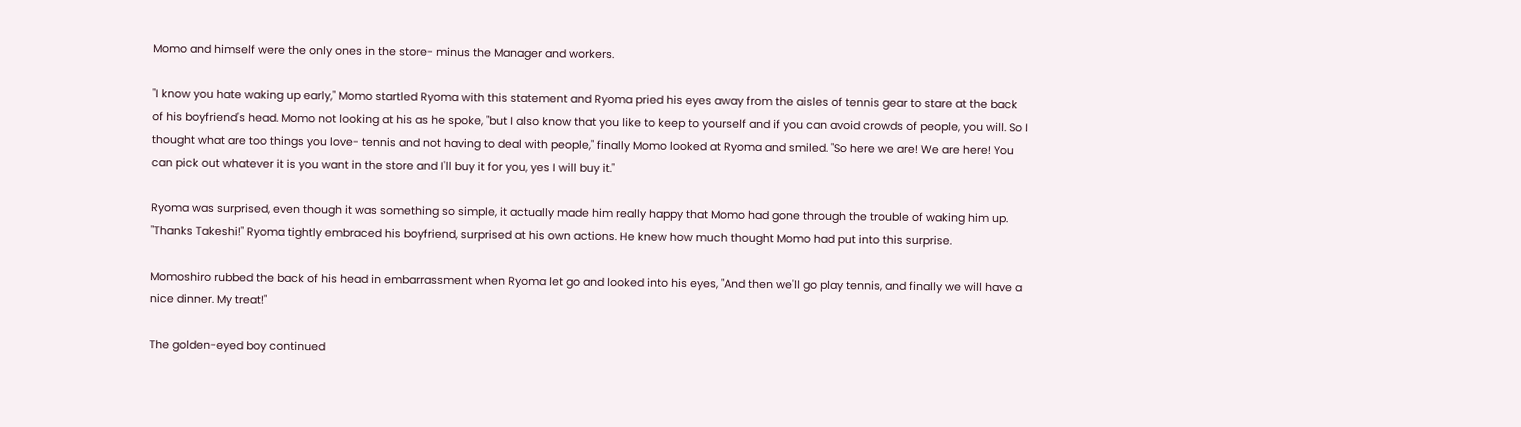Momo and himself were the only ones in the store- minus the Manager and workers.

"I know you hate waking up early," Momo startled Ryoma with this statement and Ryoma pried his eyes away from the aisles of tennis gear to stare at the back of his boyfriend's head. Momo not looking at his as he spoke, "but I also know that you like to keep to yourself and if you can avoid crowds of people, you will. So I thought what are too things you love- tennis and not having to deal with people," finally Momo looked at Ryoma and smiled. "So here we are! We are here! You can pick out whatever it is you want in the store and I'll buy it for you, yes I will buy it."

Ryoma was surprised, even though it was something so simple, it actually made him really happy that Momo had gone through the trouble of waking him up. "Thanks Takeshi!" Ryoma tightly embraced his boyfriend, surprised at his own actions. He knew how much thought Momo had put into this surprise.

Momoshiro rubbed the back of his head in embarrassment when Ryoma let go and looked into his eyes, "And then we'll go play tennis, and finally we will have a nice dinner. My treat!"

The golden-eyed boy continued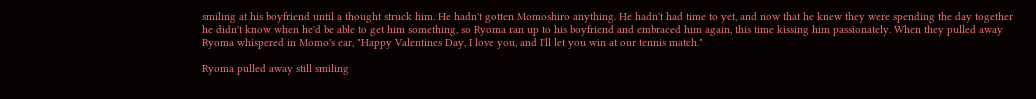smiling at his boyfriend until a thought struck him. He hadn't gotten Momoshiro anything. He hadn't had time to yet, and now that he knew they were spending the day together he didn't know when he'd be able to get him something, so Ryoma ran up to his boyfriend and embraced him again, this time kissing him passionately. When they pulled away Ryoma whispered in Momo's ear, "Happy Valentines Day, I love you, and I'll let you win at our tennis match."

Ryoma pulled away still smiling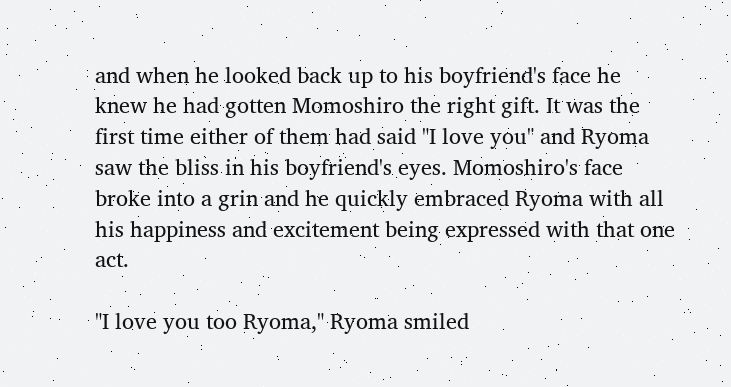and when he looked back up to his boyfriend's face he knew he had gotten Momoshiro the right gift. It was the first time either of them had said "I love you" and Ryoma saw the bliss in his boyfriend's eyes. Momoshiro's face broke into a grin and he quickly embraced Ryoma with all his happiness and excitement being expressed with that one act.

"I love you too Ryoma," Ryoma smiled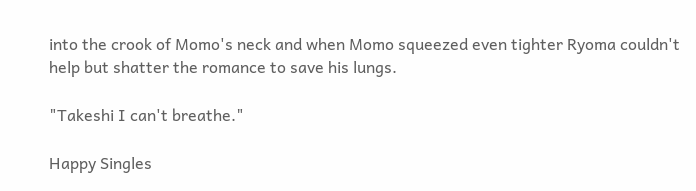into the crook of Momo's neck and when Momo squeezed even tighter Ryoma couldn't help but shatter the romance to save his lungs.

"Takeshi I can't breathe."

Happy Singles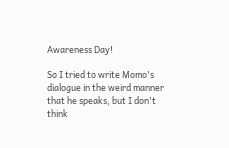Awareness Day!

So I tried to write Momo's dialogue in the weird manner that he speaks, but I don't think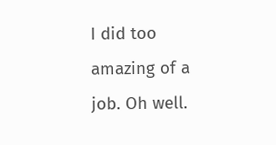I did too amazing of a job. Oh well.